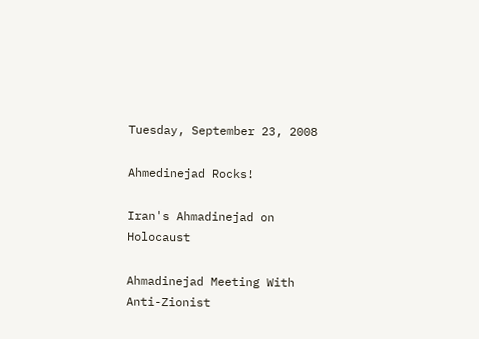Tuesday, September 23, 2008

Ahmedinejad Rocks!

Iran's Ahmadinejad on Holocaust

Ahmadinejad Meeting With Anti-Zionist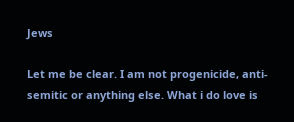Jews

Let me be clear. I am not progenicide, anti-semitic or anything else. What i do love is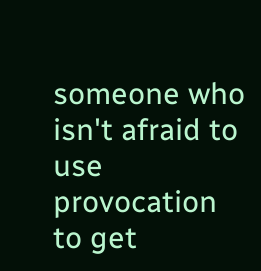someone who isn't afraid to use provocation to get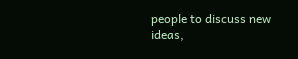people to discuss new ideas,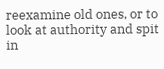reexamine old ones, or to look at authority and spit in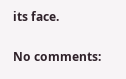its face.

No comments: